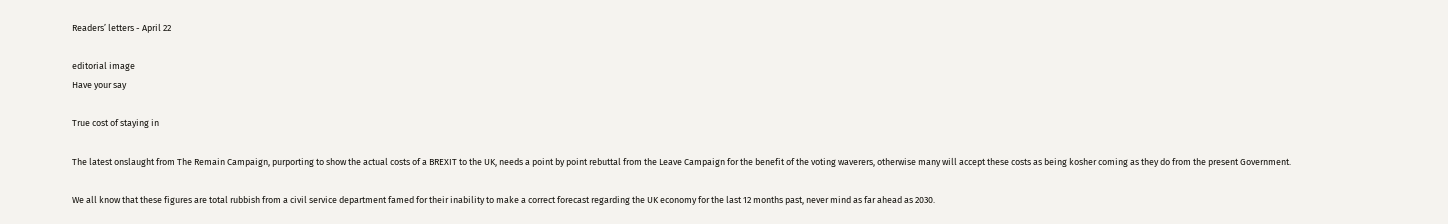Readers’ letters - April 22

editorial image
Have your say

True cost of staying in

The latest onslaught from The Remain Campaign, purporting to show the actual costs of a BREXIT to the UK, needs a point by point rebuttal from the Leave Campaign for the benefit of the voting waverers, otherwise many will accept these costs as being kosher coming as they do from the present Government.

We all know that these figures are total rubbish from a civil service department famed for their inability to make a correct forecast regarding the UK economy for the last 12 months past, never mind as far ahead as 2030.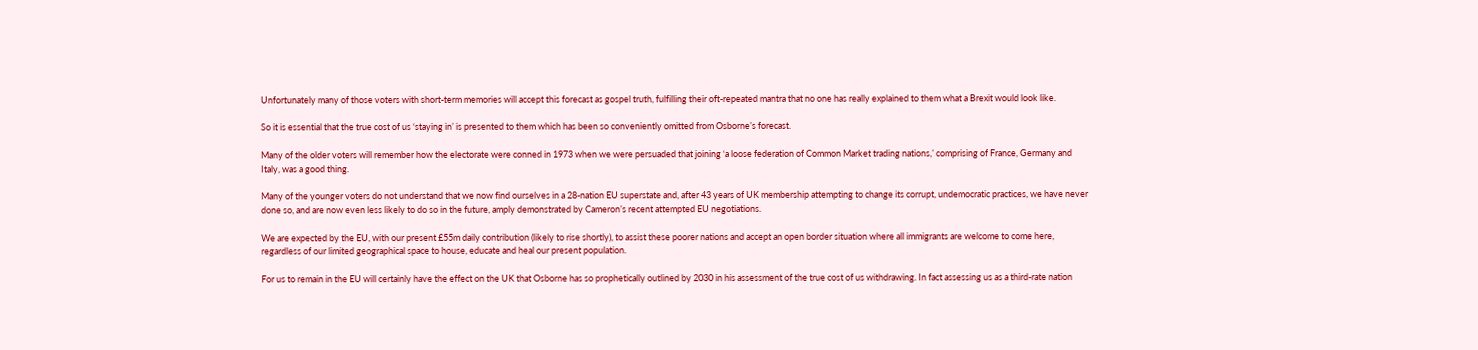Unfortunately many of those voters with short-term memories will accept this forecast as gospel truth, fulfilling their oft-repeated mantra that no one has really explained to them what a Brexit would look like.

So it is essential that the true cost of us ‘staying in’ is presented to them which has been so conveniently omitted from Osborne’s forecast.

Many of the older voters will remember how the electorate were conned in 1973 when we were persuaded that joining ‘a loose federation of Common Market trading nations,’ comprising of France, Germany and Italy, was a good thing.

Many of the younger voters do not understand that we now find ourselves in a 28-nation EU superstate and, after 43 years of UK membership attempting to change its corrupt, undemocratic practices, we have never done so, and are now even less likely to do so in the future, amply demonstrated by Cameron’s recent attempted EU negotiations.

We are expected by the EU, with our present £55m daily contribution (likely to rise shortly), to assist these poorer nations and accept an open border situation where all immigrants are welcome to come here, regardless of our limited geographical space to house, educate and heal our present population.

For us to remain in the EU will certainly have the effect on the UK that Osborne has so prophetically outlined by 2030 in his assessment of the true cost of us withdrawing. In fact assessing us as a third-rate nation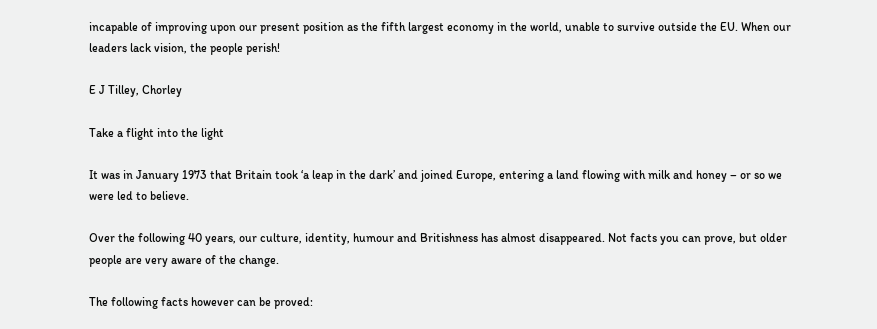incapable of improving upon our present position as the fifth largest economy in the world, unable to survive outside the EU. When our leaders lack vision, the people perish!

E J Tilley, Chorley

Take a flight into the light

It was in January 1973 that Britain took ‘a leap in the dark’ and joined Europe, entering a land flowing with milk and honey – or so we were led to believe.

Over the following 40 years, our culture, identity, humour and Britishness has almost disappeared. Not facts you can prove, but older people are very aware of the change.

The following facts however can be proved: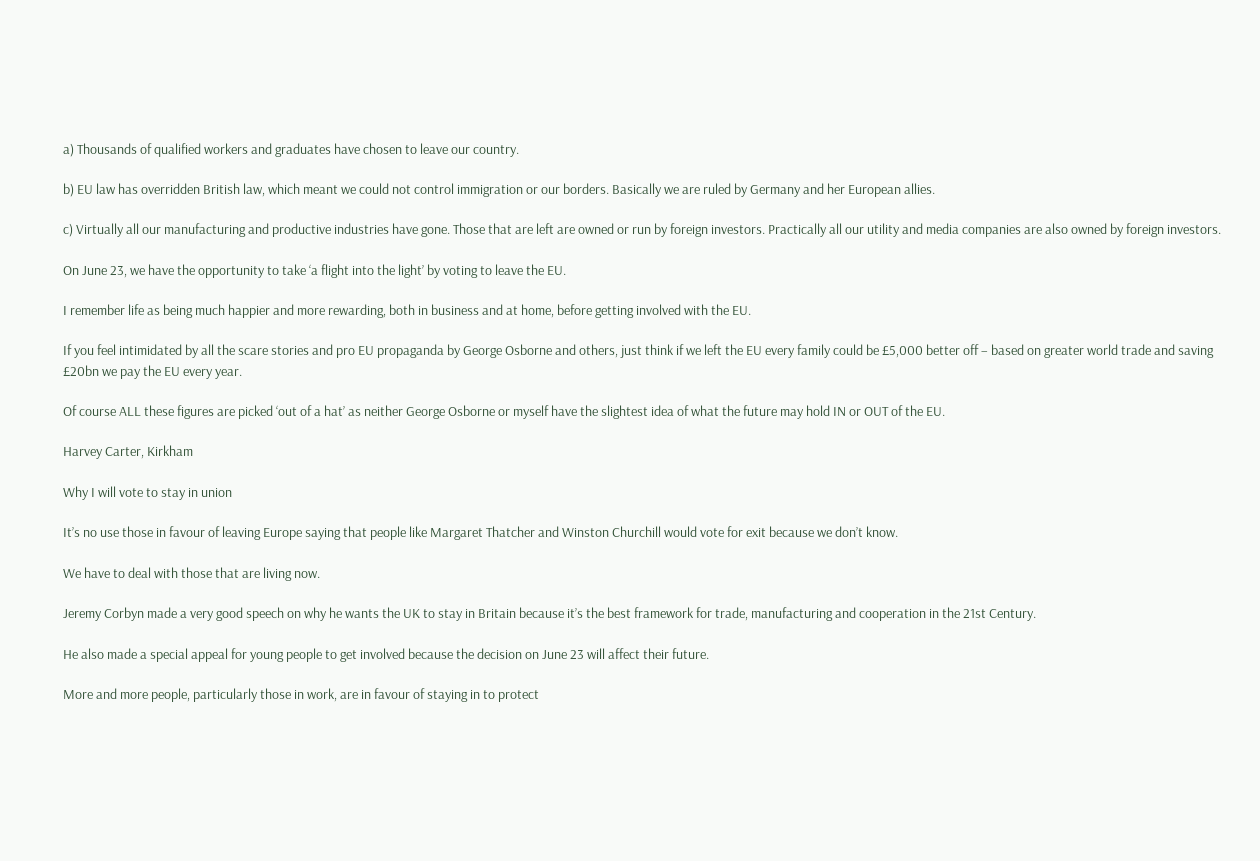a) Thousands of qualified workers and graduates have chosen to leave our country.

b) EU law has overridden British law, which meant we could not control immigration or our borders. Basically we are ruled by Germany and her European allies.

c) Virtually all our manufacturing and productive industries have gone. Those that are left are owned or run by foreign investors. Practically all our utility and media companies are also owned by foreign investors.

On June 23, we have the opportunity to take ‘a flight into the light’ by voting to leave the EU.

I remember life as being much happier and more rewarding, both in business and at home, before getting involved with the EU.

If you feel intimidated by all the scare stories and pro EU propaganda by George Osborne and others, just think if we left the EU every family could be £5,000 better off – based on greater world trade and saving £20bn we pay the EU every year.

Of course ALL these figures are picked ‘out of a hat’ as neither George Osborne or myself have the slightest idea of what the future may hold IN or OUT of the EU.

Harvey Carter, Kirkham

Why I will vote to stay in union

It’s no use those in favour of leaving Europe saying that people like Margaret Thatcher and Winston Churchill would vote for exit because we don’t know.

We have to deal with those that are living now.

Jeremy Corbyn made a very good speech on why he wants the UK to stay in Britain because it’s the best framework for trade, manufacturing and cooperation in the 21st Century.

He also made a special appeal for young people to get involved because the decision on June 23 will affect their future.

More and more people, particularly those in work, are in favour of staying in to protect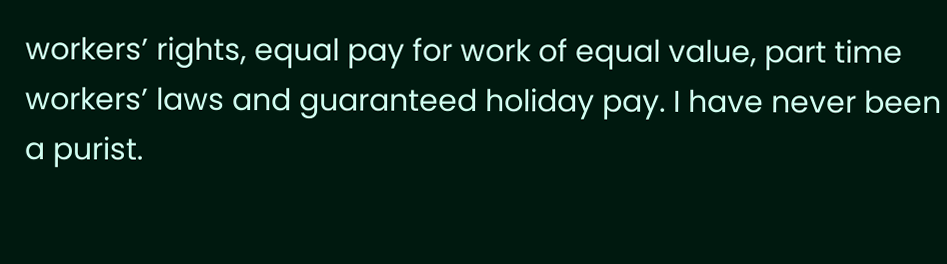workers’ rights, equal pay for work of equal value, part time workers’ laws and guaranteed holiday pay. I have never been a purist.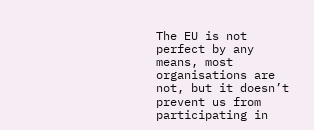The EU is not perfect by any means, most organisations are not, but it doesn’t prevent us from participating in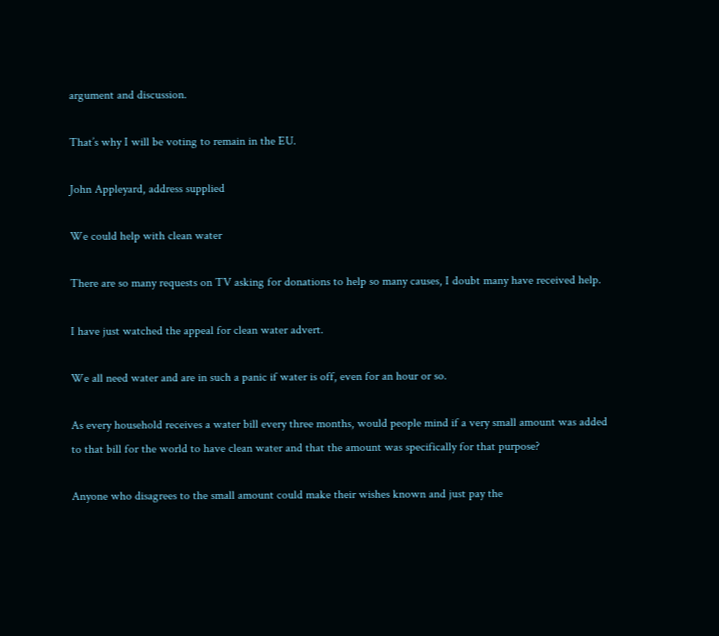argument and discussion.

That’s why I will be voting to remain in the EU.

John Appleyard, address supplied

We could help with clean water

There are so many requests on TV asking for donations to help so many causes, I doubt many have received help.

I have just watched the appeal for clean water advert.

We all need water and are in such a panic if water is off, even for an hour or so.

As every household receives a water bill every three months, would people mind if a very small amount was added to that bill for the world to have clean water and that the amount was specifically for that purpose?

Anyone who disagrees to the small amount could make their wishes known and just pay the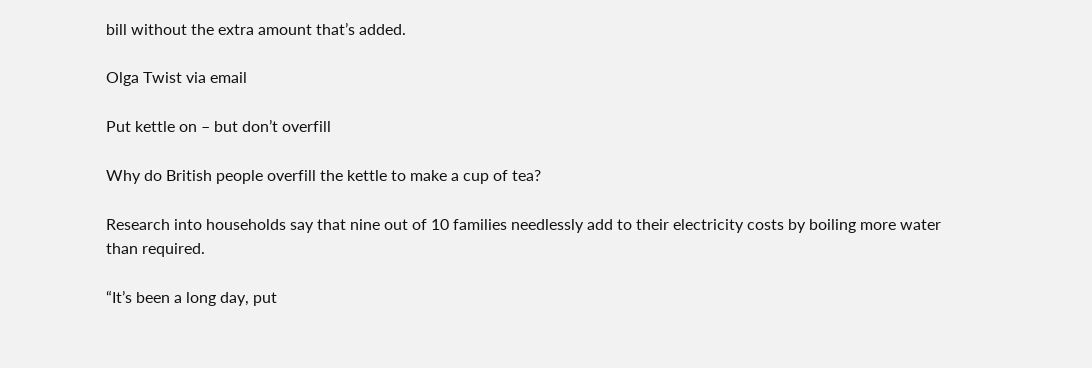bill without the extra amount that’s added.

Olga Twist via email

Put kettle on – but don’t overfill

Why do British people overfill the kettle to make a cup of tea?

Research into households say that nine out of 10 families needlessly add to their electricity costs by boiling more water than required.

“It’s been a long day, put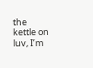the kettle on luv, I’m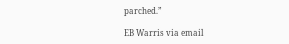parched.”

EB Warris via email